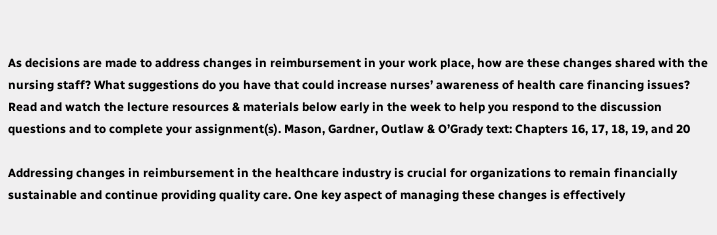As decisions are made to address changes in reimbursement in your work place, how are these changes shared with the nursing staff? What suggestions do you have that could increase nurses’ awareness of health care financing issues? Read and watch the lecture resources & materials below early in the week to help you respond to the discussion questions and to complete your assignment(s). Mason, Gardner, Outlaw & O’Grady text: Chapters 16, 17, 18, 19, and 20

Addressing changes in reimbursement in the healthcare industry is crucial for organizations to remain financially sustainable and continue providing quality care. One key aspect of managing these changes is effectively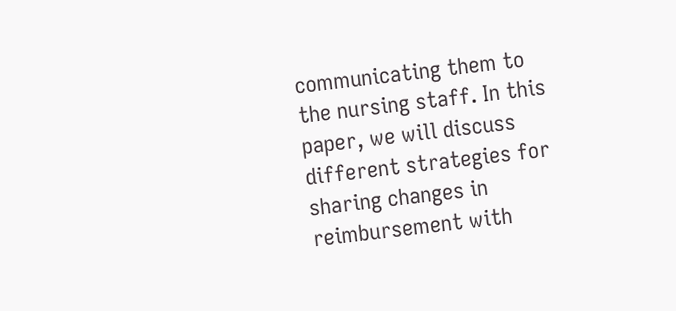communicating them to the nursing staff. In this paper, we will discuss different strategies for sharing changes in reimbursement with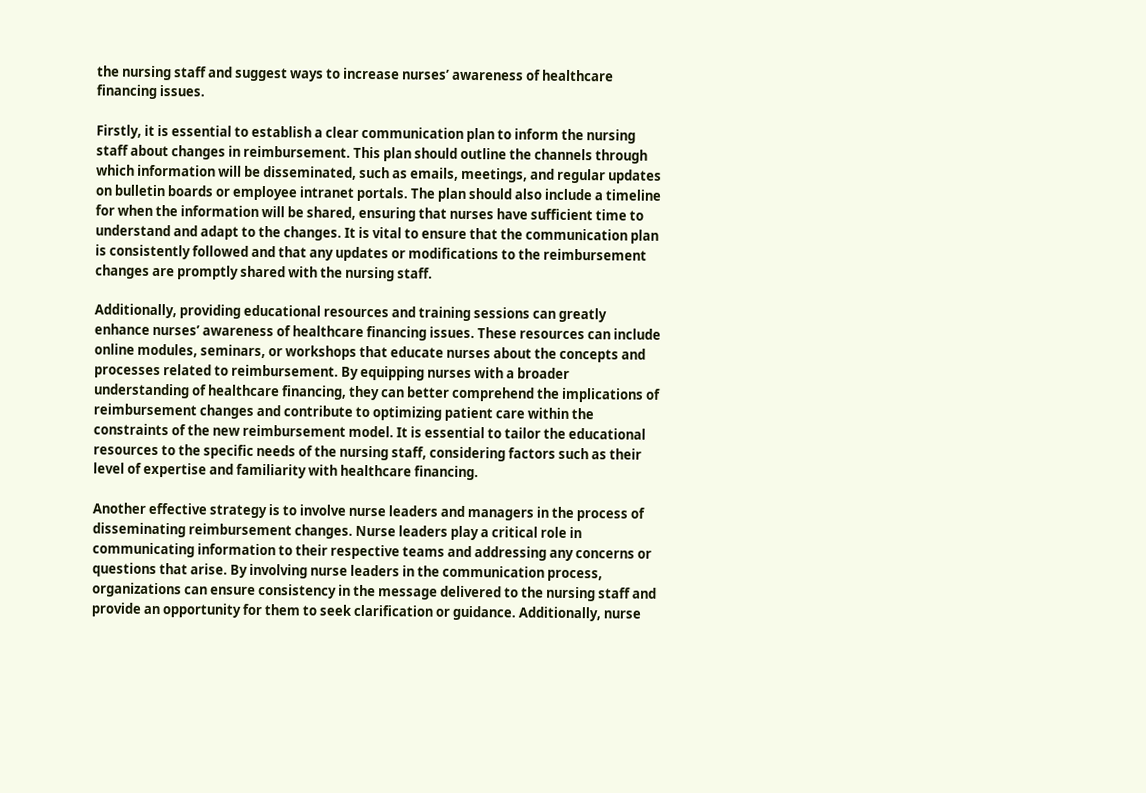the nursing staff and suggest ways to increase nurses’ awareness of healthcare financing issues.

Firstly, it is essential to establish a clear communication plan to inform the nursing staff about changes in reimbursement. This plan should outline the channels through which information will be disseminated, such as emails, meetings, and regular updates on bulletin boards or employee intranet portals. The plan should also include a timeline for when the information will be shared, ensuring that nurses have sufficient time to understand and adapt to the changes. It is vital to ensure that the communication plan is consistently followed and that any updates or modifications to the reimbursement changes are promptly shared with the nursing staff.

Additionally, providing educational resources and training sessions can greatly enhance nurses’ awareness of healthcare financing issues. These resources can include online modules, seminars, or workshops that educate nurses about the concepts and processes related to reimbursement. By equipping nurses with a broader understanding of healthcare financing, they can better comprehend the implications of reimbursement changes and contribute to optimizing patient care within the constraints of the new reimbursement model. It is essential to tailor the educational resources to the specific needs of the nursing staff, considering factors such as their level of expertise and familiarity with healthcare financing.

Another effective strategy is to involve nurse leaders and managers in the process of disseminating reimbursement changes. Nurse leaders play a critical role in communicating information to their respective teams and addressing any concerns or questions that arise. By involving nurse leaders in the communication process, organizations can ensure consistency in the message delivered to the nursing staff and provide an opportunity for them to seek clarification or guidance. Additionally, nurse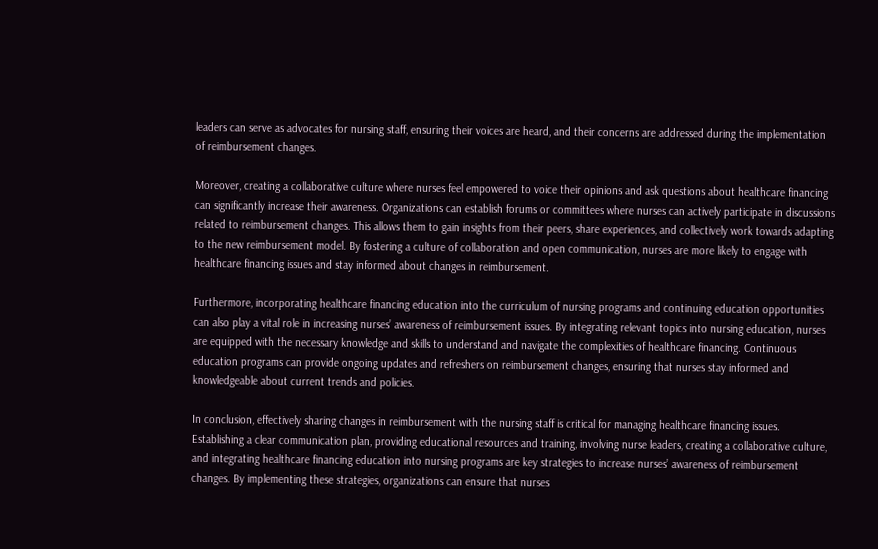leaders can serve as advocates for nursing staff, ensuring their voices are heard, and their concerns are addressed during the implementation of reimbursement changes.

Moreover, creating a collaborative culture where nurses feel empowered to voice their opinions and ask questions about healthcare financing can significantly increase their awareness. Organizations can establish forums or committees where nurses can actively participate in discussions related to reimbursement changes. This allows them to gain insights from their peers, share experiences, and collectively work towards adapting to the new reimbursement model. By fostering a culture of collaboration and open communication, nurses are more likely to engage with healthcare financing issues and stay informed about changes in reimbursement.

Furthermore, incorporating healthcare financing education into the curriculum of nursing programs and continuing education opportunities can also play a vital role in increasing nurses’ awareness of reimbursement issues. By integrating relevant topics into nursing education, nurses are equipped with the necessary knowledge and skills to understand and navigate the complexities of healthcare financing. Continuous education programs can provide ongoing updates and refreshers on reimbursement changes, ensuring that nurses stay informed and knowledgeable about current trends and policies.

In conclusion, effectively sharing changes in reimbursement with the nursing staff is critical for managing healthcare financing issues. Establishing a clear communication plan, providing educational resources and training, involving nurse leaders, creating a collaborative culture, and integrating healthcare financing education into nursing programs are key strategies to increase nurses’ awareness of reimbursement changes. By implementing these strategies, organizations can ensure that nurses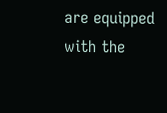are equipped with the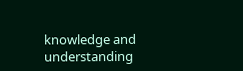knowledge and understanding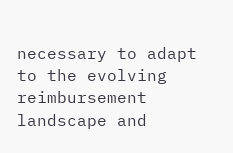necessary to adapt to the evolving reimbursement landscape and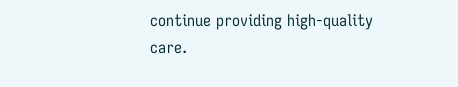continue providing high-quality care.